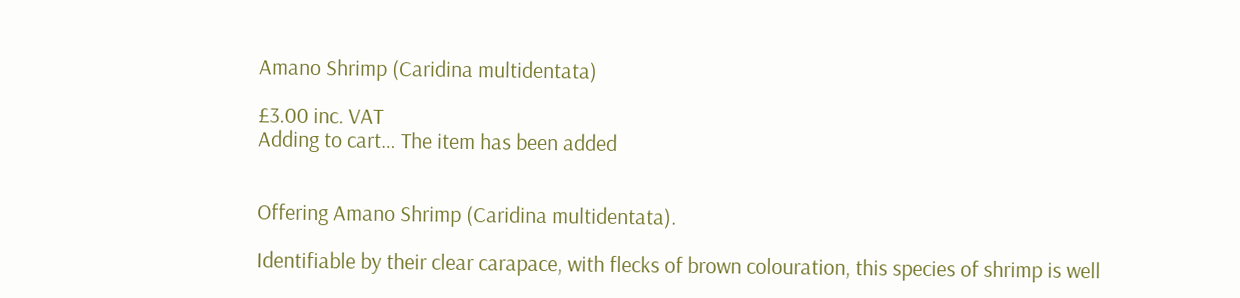Amano Shrimp (Caridina multidentata)

£3.00 inc. VAT
Adding to cart… The item has been added


Offering Amano Shrimp (Caridina multidentata).

Identifiable by their clear carapace, with flecks of brown colouration, this species of shrimp is well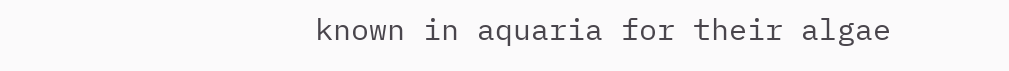known in aquaria for their algae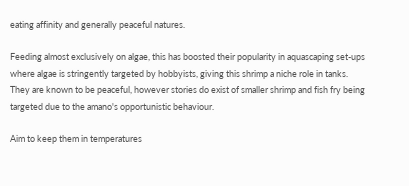eating affinity and generally peaceful natures.

Feeding almost exclusively on algae, this has boosted their popularity in aquascaping set-ups where algae is stringently targeted by hobbyists, giving this shrimp a niche role in tanks. They are known to be peaceful, however stories do exist of smaller shrimp and fish fry being targeted due to the amano's opportunistic behaviour.

Aim to keep them in temperatures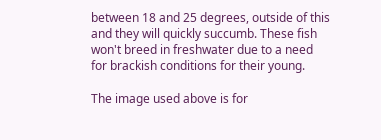between 18 and 25 degrees, outside of this and they will quickly succumb. These fish won't breed in freshwater due to a need for brackish conditions for their young.

The image used above is for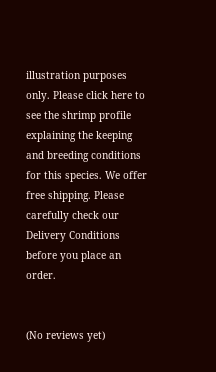illustration purposes only. Please click here to see the shrimp profile explaining the keeping and breeding conditions for this species. We offer free shipping. Please carefully check our Delivery Conditions before you place an order.


(No reviews yet)